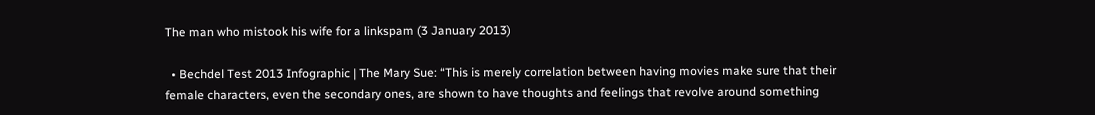The man who mistook his wife for a linkspam (3 January 2013)

  • Bechdel Test 2013 Infographic | The Mary Sue: “This is merely correlation between having movies make sure that their female characters, even the secondary ones, are shown to have thoughts and feelings that revolve around something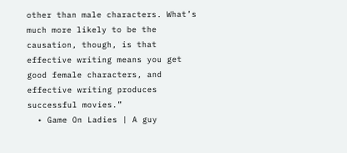other than male characters. What’s much more likely to be the causation, though, is that effective writing means you get good female characters, and effective writing produces successful movies.”
  • Game On Ladies | A guy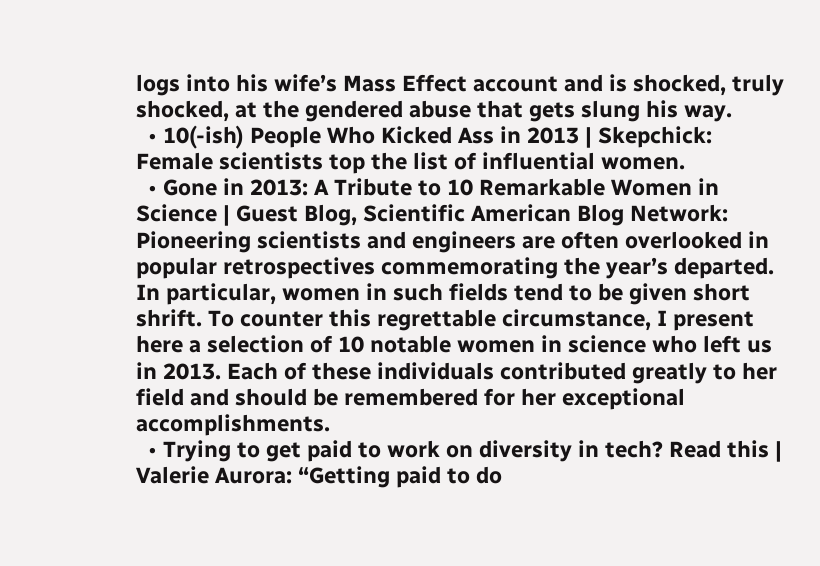logs into his wife’s Mass Effect account and is shocked, truly shocked, at the gendered abuse that gets slung his way.
  • 10(-ish) People Who Kicked Ass in 2013 | Skepchick: Female scientists top the list of influential women.
  • Gone in 2013: A Tribute to 10 Remarkable Women in Science | Guest Blog, Scientific American Blog Network: Pioneering scientists and engineers are often overlooked in popular retrospectives commemorating the year’s departed. In particular, women in such fields tend to be given short shrift. To counter this regrettable circumstance, I present here a selection of 10 notable women in science who left us in 2013. Each of these individuals contributed greatly to her field and should be remembered for her exceptional accomplishments.
  • Trying to get paid to work on diversity in tech? Read this | Valerie Aurora: “Getting paid to do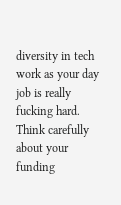diversity in tech work as your day job is really fucking hard. Think carefully about your funding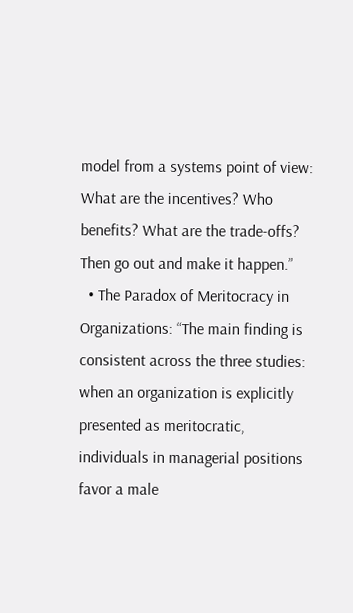model from a systems point of view: What are the incentives? Who benefits? What are the trade-offs? Then go out and make it happen.”
  • The Paradox of Meritocracy in Organizations: “The main finding is consistent across the three studies: when an organization is explicitly presented as meritocratic, individuals in managerial positions favor a male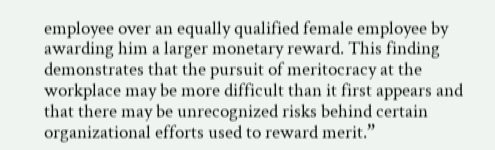employee over an equally qualified female employee by awarding him a larger monetary reward. This finding demonstrates that the pursuit of meritocracy at the workplace may be more difficult than it first appears and that there may be unrecognized risks behind certain organizational efforts used to reward merit.”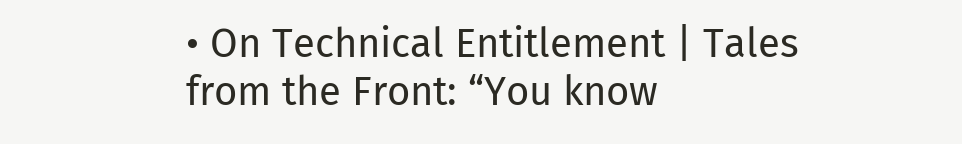• On Technical Entitlement | Tales from the Front: “You know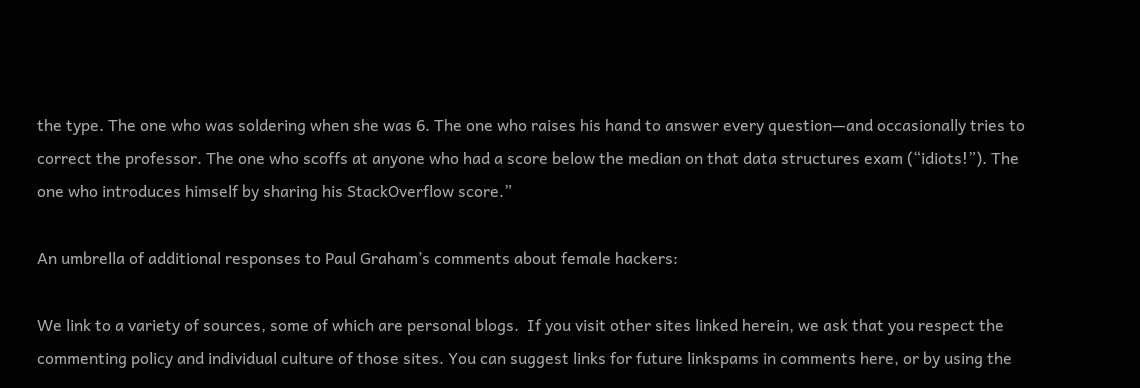the type. The one who was soldering when she was 6. The one who raises his hand to answer every question—and occasionally tries to correct the professor. The one who scoffs at anyone who had a score below the median on that data structures exam (“idiots!”). The one who introduces himself by sharing his StackOverflow score.”

An umbrella of additional responses to Paul Graham’s comments about female hackers:

We link to a variety of sources, some of which are personal blogs.  If you visit other sites linked herein, we ask that you respect the commenting policy and individual culture of those sites. You can suggest links for future linkspams in comments here, or by using the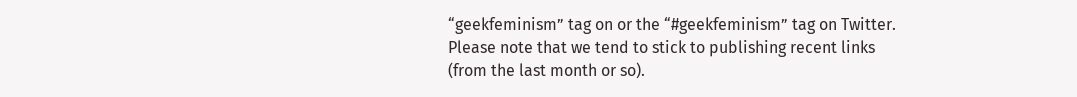“geekfeminism” tag on or the “#geekfeminism” tag on Twitter. Please note that we tend to stick to publishing recent links (from the last month or so).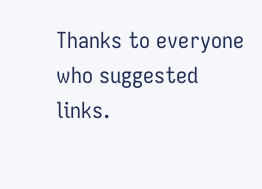Thanks to everyone who suggested links.